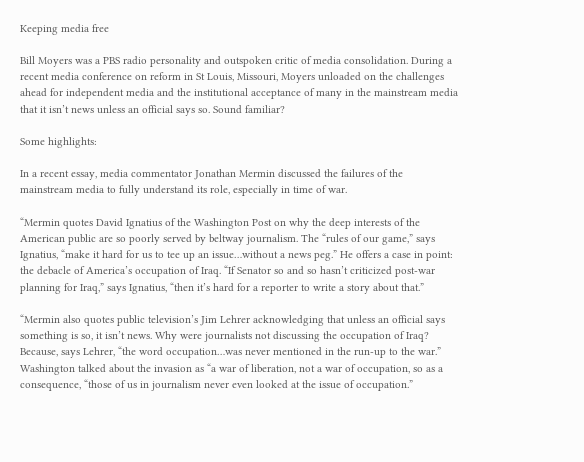Keeping media free

Bill Moyers was a PBS radio personality and outspoken critic of media consolidation. During a recent media conference on reform in St Louis, Missouri, Moyers unloaded on the challenges ahead for independent media and the institutional acceptance of many in the mainstream media that it isn’t news unless an official says so. Sound familiar?

Some highlights:

In a recent essay, media commentator Jonathan Mermin discussed the failures of the mainstream media to fully understand its role, especially in time of war.

“Mermin quotes David Ignatius of the Washington Post on why the deep interests of the American public are so poorly served by beltway journalism. The “rules of our game,” says Ignatius, “make it hard for us to tee up an issue…without a news peg.” He offers a case in point: the debacle of America’s occupation of Iraq. “If Senator so and so hasn’t criticized post-war planning for Iraq,” says Ignatius, “then it’s hard for a reporter to write a story about that.”

“Mermin also quotes public television’s Jim Lehrer acknowledging that unless an official says something is so, it isn’t news. Why were journalists not discussing the occupation of Iraq? Because, says Lehrer, “the word occupation…was never mentioned in the run-up to the war.” Washington talked about the invasion as “a war of liberation, not a war of occupation, so as a consequence, “those of us in journalism never even looked at the issue of occupation.”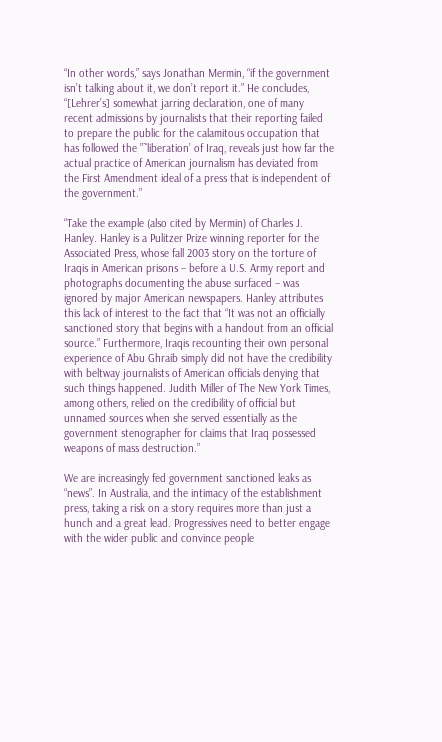“In other words,” says Jonathan Mermin, “if the government isn’t talking about it, we don’t report it.” He concludes, “[Lehrer’s] somewhat jarring declaration, one of many recent admissions by journalists that their reporting failed to prepare the public for the calamitous occupation that has followed the ”˜liberation’ of Iraq, reveals just how far the actual practice of American journalism has deviated from the First Amendment ideal of a press that is independent of the government.”

“Take the example (also cited by Mermin) of Charles J. Hanley. Hanley is a Pulitzer Prize winning reporter for the Associated Press, whose fall 2003 story on the torture of Iraqis in American prisons – before a U.S. Army report and photographs documenting the abuse surfaced – was ignored by major American newspapers. Hanley attributes this lack of interest to the fact that “It was not an officially sanctioned story that begins with a handout from an official source.” Furthermore, Iraqis recounting their own personal experience of Abu Ghraib simply did not have the credibility with beltway journalists of American officials denying that such things happened. Judith Miller of The New York Times, among others, relied on the credibility of official but unnamed sources when she served essentially as the government stenographer for claims that Iraq possessed weapons of mass destruction.”

We are increasingly fed government sanctioned leaks as “news”. In Australia, and the intimacy of the establishment press, taking a risk on a story requires more than just a hunch and a great lead. Progressives need to better engage with the wider public and convince people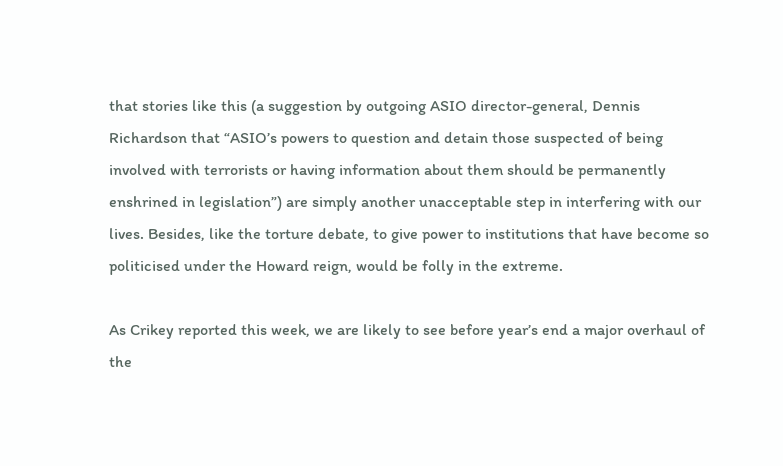that stories like this (a suggestion by outgoing ASIO director-general, Dennis Richardson that “ASIO’s powers to question and detain those suspected of being involved with terrorists or having information about them should be permanently enshrined in legislation”) are simply another unacceptable step in interfering with our lives. Besides, like the torture debate, to give power to institutions that have become so politicised under the Howard reign, would be folly in the extreme.

As Crikey reported this week, we are likely to see before year’s end a major overhaul of the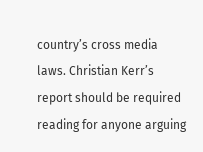country’s cross media laws. Christian Kerr’s report should be required reading for anyone arguing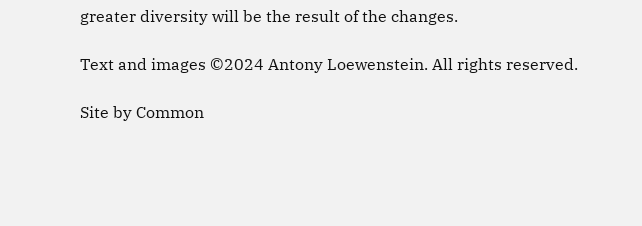greater diversity will be the result of the changes.

Text and images ©2024 Antony Loewenstein. All rights reserved.

Site by Common